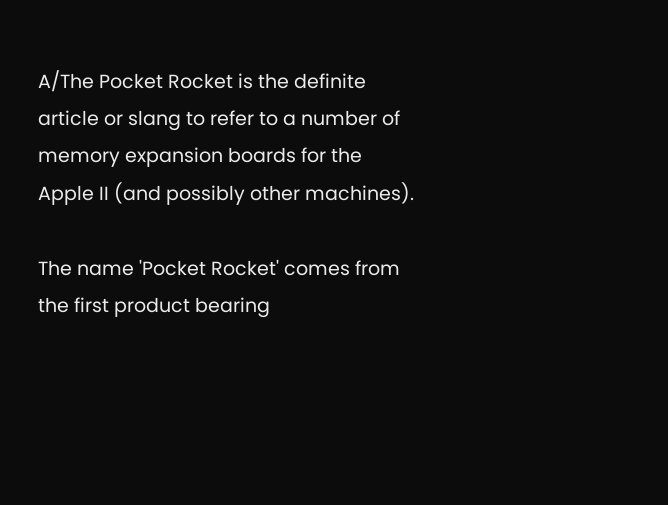A/The Pocket Rocket is the definite article or slang to refer to a number of memory expansion boards for the Apple II (and possibly other machines).

The name 'Pocket Rocket' comes from the first product bearing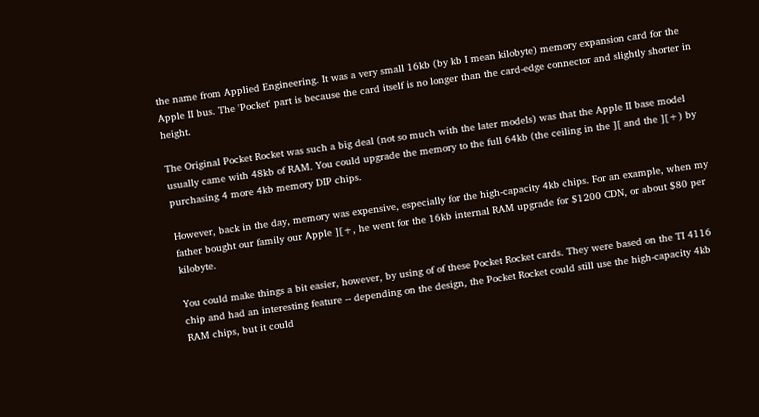the name from Applied Engineering. It was a very small 16kb (by kb I mean kilobyte) memory expansion card for the Apple II bus. The 'Pocket' part is because the card itself is no longer than the card-edge connector and slightly shorter in height.

The Original Pocket Rocket was such a big deal (not so much with the later models) was that the Apple II base model usually came with 48kb of RAM. You could upgrade the memory to the full 64kb (the ceiling in the ][ and the ][+) by purchasing 4 more 4kb memory DIP chips.

However, back in the day, memory was expensive, especially for the high-capacity 4kb chips. For an example, when my father bought our family our Apple ][+, he went for the 16kb internal RAM upgrade for $1200 CDN, or about $80 per kilobyte.

You could make things a bit easier, however, by using of of these Pocket Rocket cards. They were based on the TI 4116 chip and had an interesting feature -- depending on the design, the Pocket Rocket could still use the high-capacity 4kb RAM chips, but it could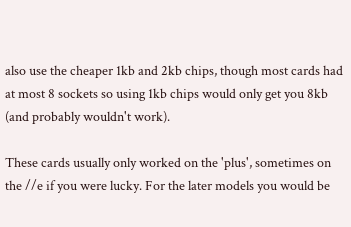also use the cheaper 1kb and 2kb chips, though most cards had at most 8 sockets so using 1kb chips would only get you 8kb (and probably wouldn't work).

These cards usually only worked on the 'plus', sometimes on the //e if you were lucky. For the later models you would be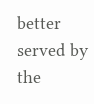better served by the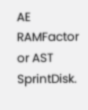AE RAMFactor or AST SprintDisk.